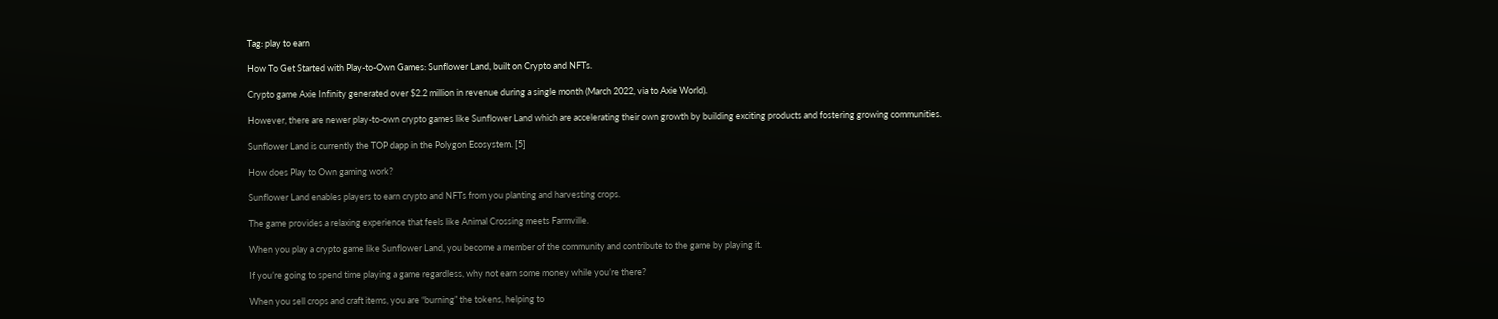Tag: play to earn

How To Get Started with Play-to-Own Games: Sunflower Land, built on Crypto and NFTs.

Crypto game Axie Infinity generated over $2.2 million in revenue during a single month (March 2022, via to Axie World).

However, there are newer play-to-own crypto games like Sunflower Land which are accelerating their own growth by building exciting products and fostering growing communities.

Sunflower Land is currently the TOP dapp in the Polygon Ecosystem. [5]

How does Play to Own gaming work?

Sunflower Land enables players to earn crypto and NFTs from you planting and harvesting crops.

The game provides a relaxing experience that feels like Animal Crossing meets Farmville.

When you play a crypto game like Sunflower Land, you become a member of the community and contribute to the game by playing it.

If you’re going to spend time playing a game regardless, why not earn some money while you’re there?

When you sell crops and craft items, you are “burning” the tokens, helping to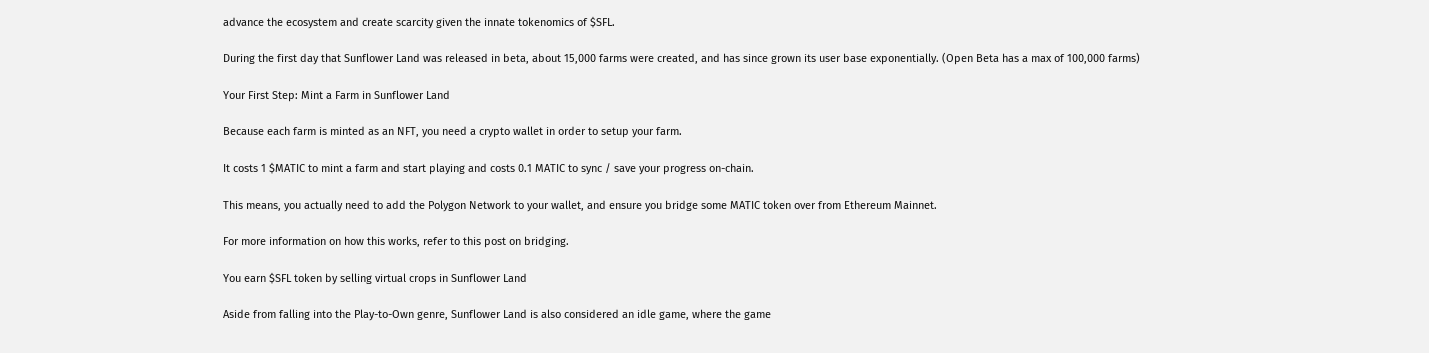advance the ecosystem and create scarcity given the innate tokenomics of $SFL.

During the first day that Sunflower Land was released in beta, about 15,000 farms were created, and has since grown its user base exponentially. (Open Beta has a max of 100,000 farms)

Your First Step: Mint a Farm in Sunflower Land

Because each farm is minted as an NFT, you need a crypto wallet in order to setup your farm.

It costs 1 $MATIC to mint a farm and start playing and costs 0.1 MATIC to sync / save your progress on-chain.

This means, you actually need to add the Polygon Network to your wallet, and ensure you bridge some MATIC token over from Ethereum Mainnet.

For more information on how this works, refer to this post on bridging.

You earn $SFL token by selling virtual crops in Sunflower Land

Aside from falling into the Play-to-Own genre, Sunflower Land is also considered an idle game, where the game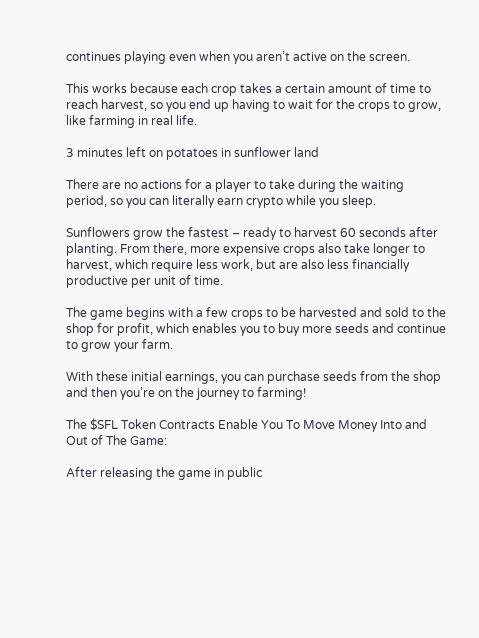continues playing even when you aren’t active on the screen.

This works because each crop takes a certain amount of time to reach harvest, so you end up having to wait for the crops to grow, like farming in real life.

3 minutes left on potatoes in sunflower land

There are no actions for a player to take during the waiting period, so you can literally earn crypto while you sleep.

Sunflowers grow the fastest – ready to harvest 60 seconds after planting. From there, more expensive crops also take longer to harvest, which require less work, but are also less financially productive per unit of time.

The game begins with a few crops to be harvested and sold to the shop for profit, which enables you to buy more seeds and continue to grow your farm.

With these initial earnings, you can purchase seeds from the shop and then you’re on the journey to farming!

The $SFL Token Contracts Enable You To Move Money Into and Out of The Game:

After releasing the game in public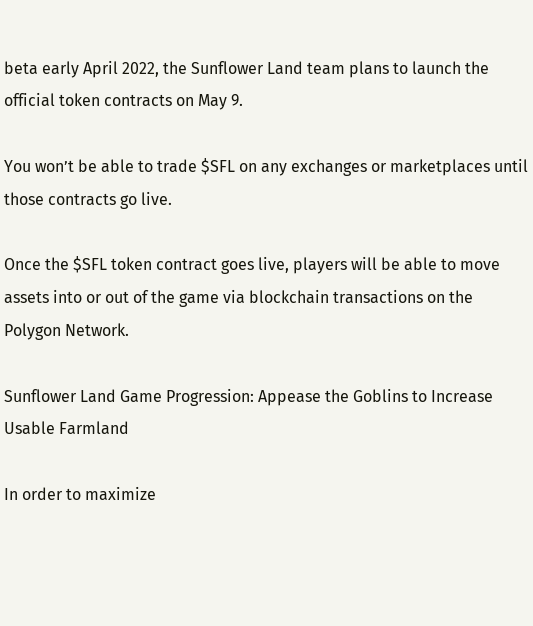beta early April 2022, the Sunflower Land team plans to launch the official token contracts on May 9.

You won’t be able to trade $SFL on any exchanges or marketplaces until those contracts go live.

Once the $SFL token contract goes live, players will be able to move assets into or out of the game via blockchain transactions on the Polygon Network.

Sunflower Land Game Progression: Appease the Goblins to Increase Usable Farmland

In order to maximize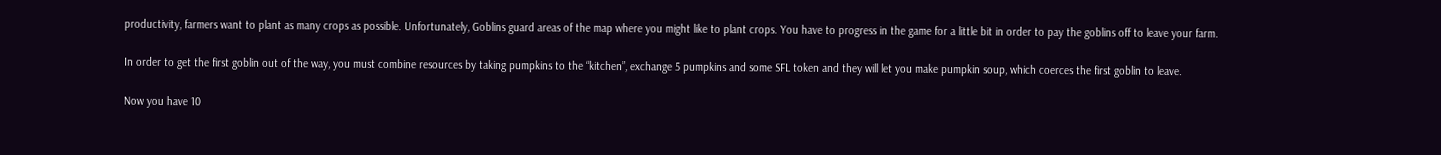productivity, farmers want to plant as many crops as possible. Unfortunately, Goblins guard areas of the map where you might like to plant crops. You have to progress in the game for a little bit in order to pay the goblins off to leave your farm.

In order to get the first goblin out of the way, you must combine resources by taking pumpkins to the “kitchen”, exchange 5 pumpkins and some SFL token and they will let you make pumpkin soup, which coerces the first goblin to leave.

Now you have 10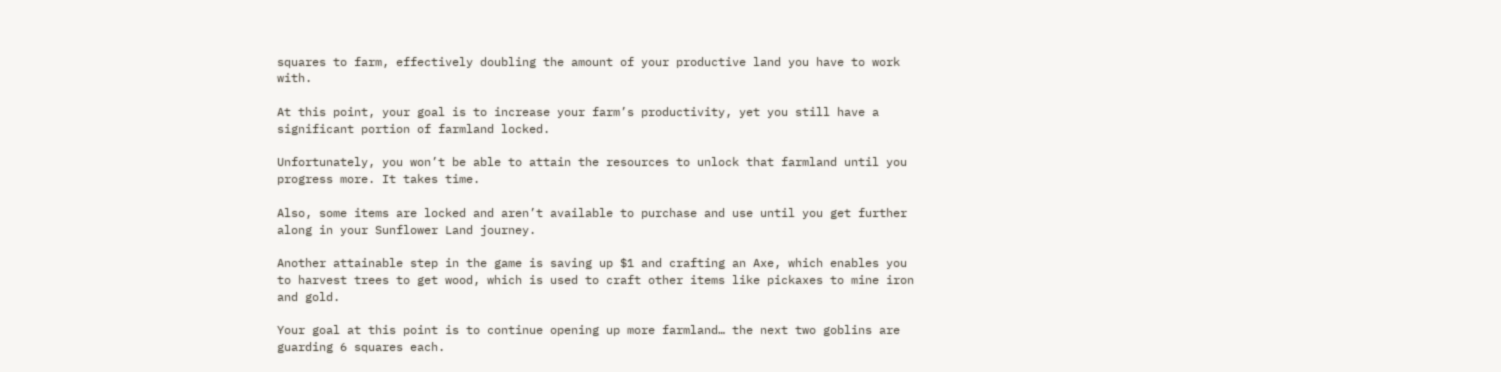squares to farm, effectively doubling the amount of your productive land you have to work with.

At this point, your goal is to increase your farm’s productivity, yet you still have a significant portion of farmland locked.

Unfortunately, you won’t be able to attain the resources to unlock that farmland until you progress more. It takes time.

Also, some items are locked and aren’t available to purchase and use until you get further along in your Sunflower Land journey.

Another attainable step in the game is saving up $1 and crafting an Axe, which enables you to harvest trees to get wood, which is used to craft other items like pickaxes to mine iron and gold.

Your goal at this point is to continue opening up more farmland… the next two goblins are guarding 6 squares each.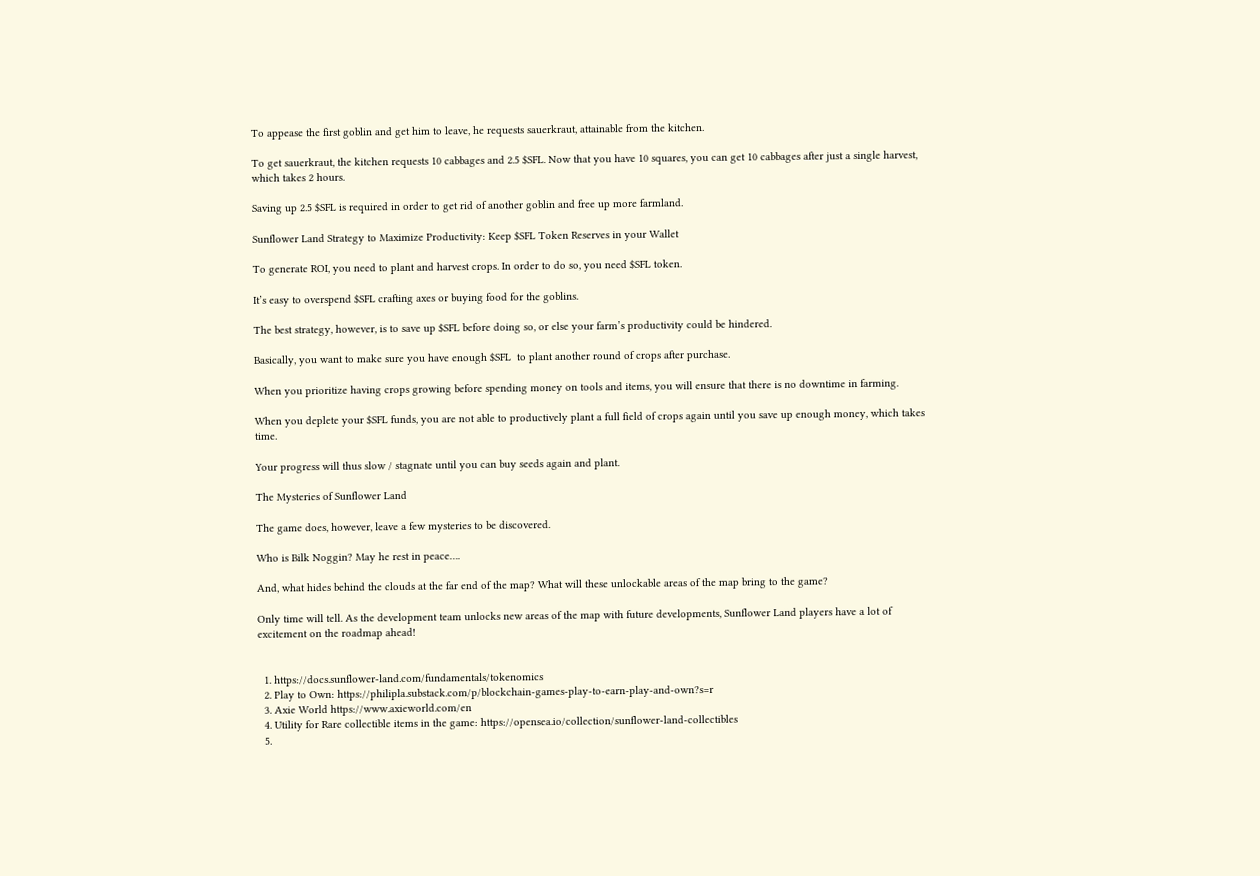To appease the first goblin and get him to leave, he requests sauerkraut, attainable from the kitchen.

To get sauerkraut, the kitchen requests 10 cabbages and 2.5 $SFL. Now that you have 10 squares, you can get 10 cabbages after just a single harvest, which takes 2 hours.

Saving up 2.5 $SFL is required in order to get rid of another goblin and free up more farmland.

Sunflower Land Strategy to Maximize Productivity: Keep $SFL Token Reserves in your Wallet

To generate ROI, you need to plant and harvest crops. In order to do so, you need $SFL token.

It’s easy to overspend $SFL crafting axes or buying food for the goblins.

The best strategy, however, is to save up $SFL before doing so, or else your farm’s productivity could be hindered.

Basically, you want to make sure you have enough $SFL  to plant another round of crops after purchase.

When you prioritize having crops growing before spending money on tools and items, you will ensure that there is no downtime in farming.

When you deplete your $SFL funds, you are not able to productively plant a full field of crops again until you save up enough money, which takes time.

Your progress will thus slow / stagnate until you can buy seeds again and plant.

The Mysteries of Sunflower Land

The game does, however, leave a few mysteries to be discovered.

Who is Bilk Noggin? May he rest in peace….

And, what hides behind the clouds at the far end of the map? What will these unlockable areas of the map bring to the game?

Only time will tell. As the development team unlocks new areas of the map with future developments, Sunflower Land players have a lot of excitement on the roadmap ahead!


  1. https://docs.sunflower-land.com/fundamentals/tokenomics
  2. Play to Own: https://philipla.substack.com/p/blockchain-games-play-to-earn-play-and-own?s=r
  3. Axie World https://www.axieworld.com/en
  4. Utility for Rare collectible items in the game: https://opensea.io/collection/sunflower-land-collectibles
  5.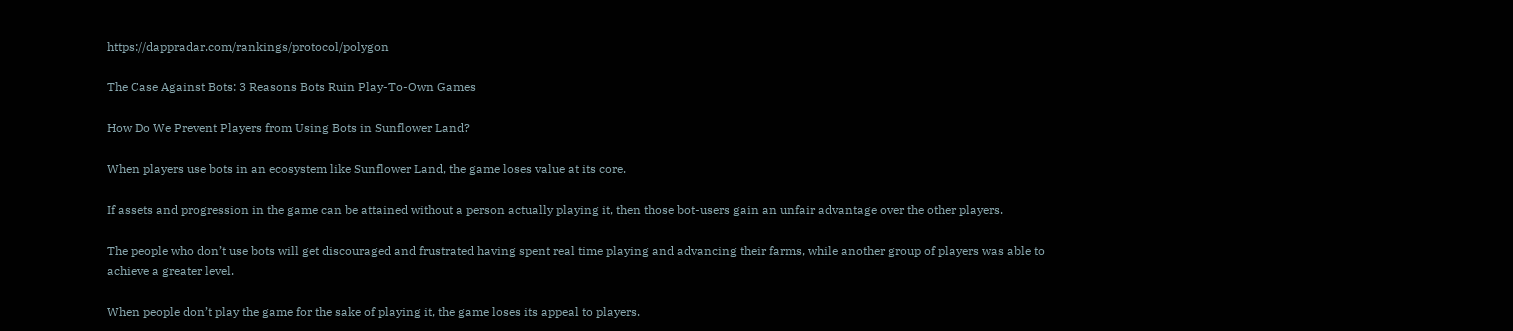https://dappradar.com/rankings/protocol/polygon

The Case Against Bots: 3 Reasons Bots Ruin Play-To-Own Games

How Do We Prevent Players from Using Bots in Sunflower Land?

When players use bots in an ecosystem like Sunflower Land, the game loses value at its core.

If assets and progression in the game can be attained without a person actually playing it, then those bot-users gain an unfair advantage over the other players.

The people who don’t use bots will get discouraged and frustrated having spent real time playing and advancing their farms, while another group of players was able to achieve a greater level.

When people don’t play the game for the sake of playing it, the game loses its appeal to players.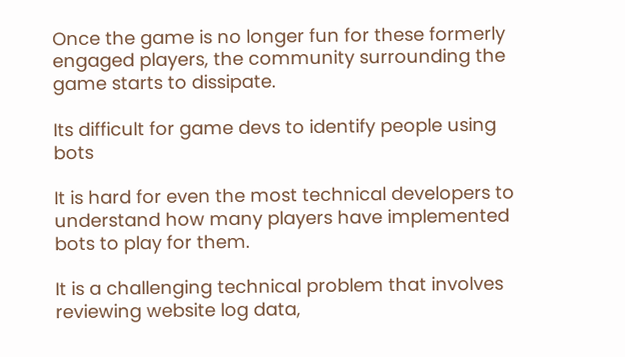Once the game is no longer fun for these formerly engaged players, the community surrounding the game starts to dissipate.

Its difficult for game devs to identify people using bots

It is hard for even the most technical developers to understand how many players have implemented bots to play for them.

It is a challenging technical problem that involves reviewing website log data,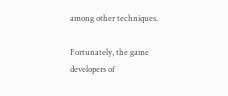among other techniques.

Fortunately, the game developers of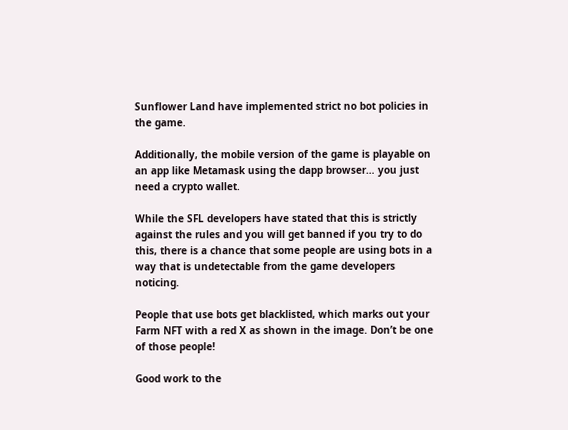Sunflower Land have implemented strict no bot policies in the game.

Additionally, the mobile version of the game is playable on an app like Metamask using the dapp browser… you just need a crypto wallet.

While the SFL developers have stated that this is strictly against the rules and you will get banned if you try to do this, there is a chance that some people are using bots in a way that is undetectable from the game developers noticing.

People that use bots get blacklisted, which marks out your Farm NFT with a red X as shown in the image. Don’t be one of those people!

Good work to the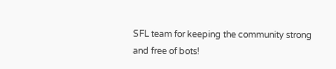SFL team for keeping the community strong and free of bots!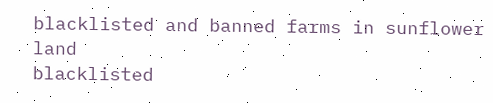blacklisted and banned farms in sunflower land
blacklisted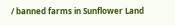/ banned farms in Sunflower Land